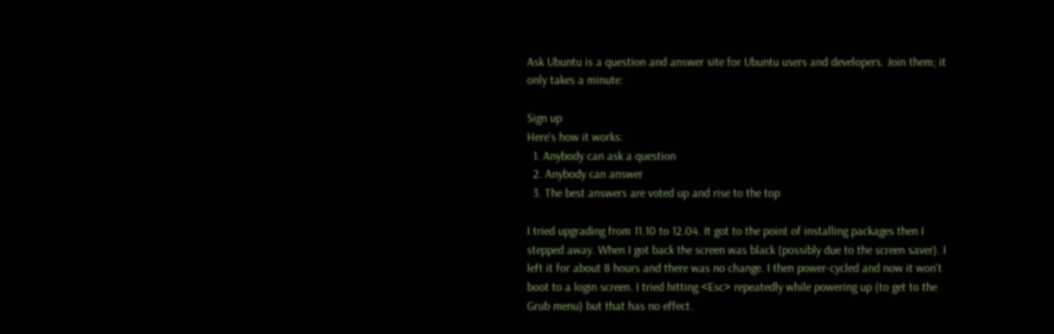Ask Ubuntu is a question and answer site for Ubuntu users and developers. Join them; it only takes a minute:

Sign up
Here's how it works:
  1. Anybody can ask a question
  2. Anybody can answer
  3. The best answers are voted up and rise to the top

I tried upgrading from 11.10 to 12.04. It got to the point of installing packages then I stepped away. When I got back the screen was black (possibly due to the screen saver). I left it for about 8 hours and there was no change. I then power-cycled and now it won't boot to a login screen. I tried hitting <Esc> repeatedly while powering up (to get to the Grub menu) but that has no effect.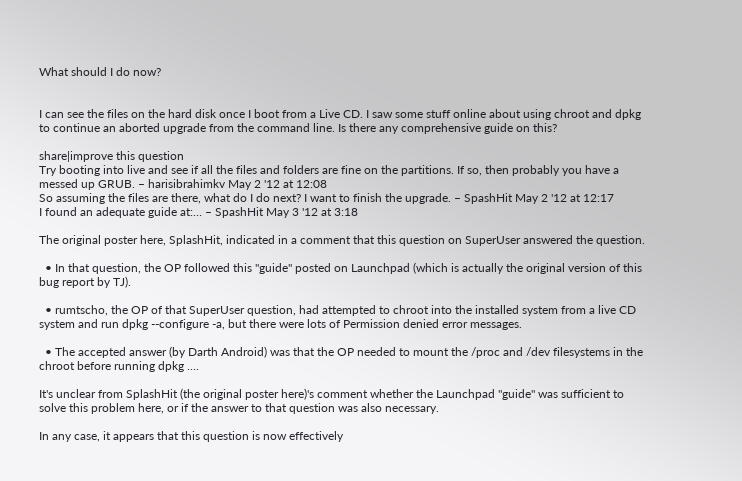What should I do now?


I can see the files on the hard disk once I boot from a Live CD. I saw some stuff online about using chroot and dpkg to continue an aborted upgrade from the command line. Is there any comprehensive guide on this?

share|improve this question
Try booting into live and see if all the files and folders are fine on the partitions. If so, then probably you have a messed up GRUB. – harisibrahimkv May 2 '12 at 12:08
So assuming the files are there, what do I do next? I want to finish the upgrade. – SpashHit May 2 '12 at 12:17
I found an adequate guide at:… – SpashHit May 3 '12 at 3:18

The original poster here, SplashHit, indicated in a comment that this question on SuperUser answered the question.

  • In that question, the OP followed this "guide" posted on Launchpad (which is actually the original version of this bug report by TJ).

  • rumtscho, the OP of that SuperUser question, had attempted to chroot into the installed system from a live CD system and run dpkg --configure -a, but there were lots of Permission denied error messages.

  • The accepted answer (by Darth Android) was that the OP needed to mount the /proc and /dev filesystems in the chroot before running dpkg ....

It's unclear from SplashHit (the original poster here)'s comment whether the Launchpad "guide" was sufficient to solve this problem here, or if the answer to that question was also necessary.

In any case, it appears that this question is now effectively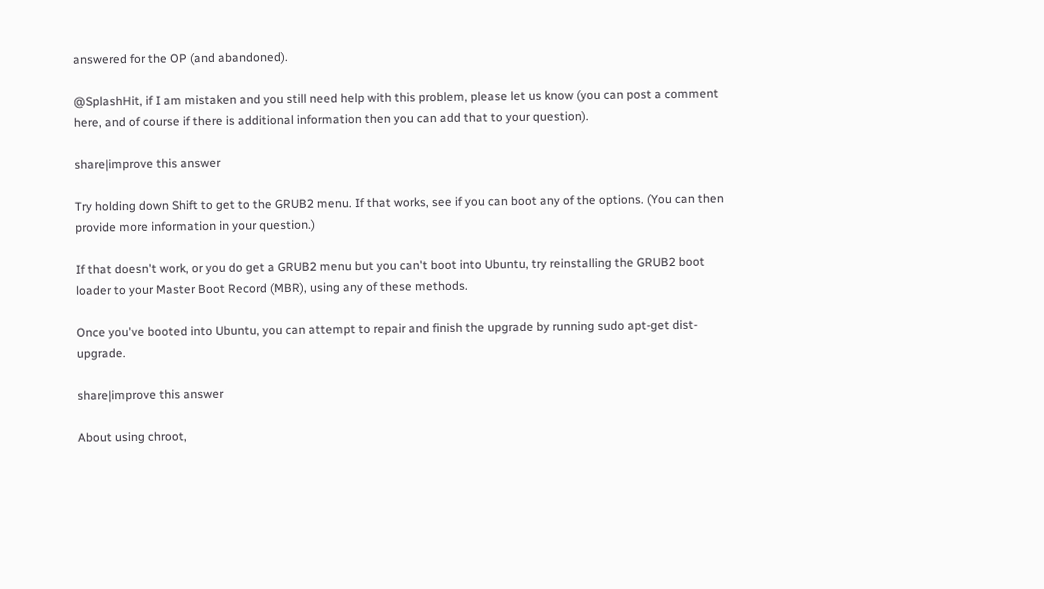answered for the OP (and abandoned).

@SplashHit, if I am mistaken and you still need help with this problem, please let us know (you can post a comment here, and of course if there is additional information then you can add that to your question).

share|improve this answer

Try holding down Shift to get to the GRUB2 menu. If that works, see if you can boot any of the options. (You can then provide more information in your question.)

If that doesn't work, or you do get a GRUB2 menu but you can't boot into Ubuntu, try reinstalling the GRUB2 boot loader to your Master Boot Record (MBR), using any of these methods.

Once you've booted into Ubuntu, you can attempt to repair and finish the upgrade by running sudo apt-get dist-upgrade.

share|improve this answer

About using chroot,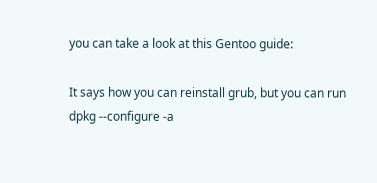you can take a look at this Gentoo guide:

It says how you can reinstall grub, but you can run dpkg --configure -a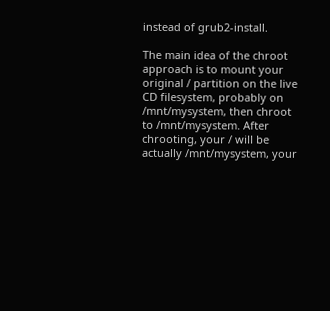instead of grub2-install.

The main idea of the chroot approach is to mount your original / partition on the live CD filesystem, probably on /mnt/mysystem, then chroot to /mnt/mysystem. After chrooting, your / will be actually /mnt/mysystem, your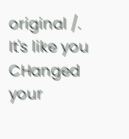original /. It's like you CHanged your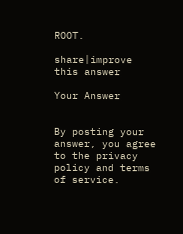ROOT.

share|improve this answer

Your Answer


By posting your answer, you agree to the privacy policy and terms of service.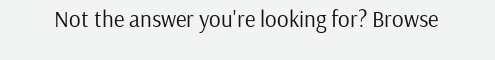Not the answer you're looking for? Browse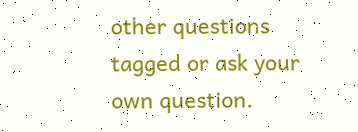other questions tagged or ask your own question.